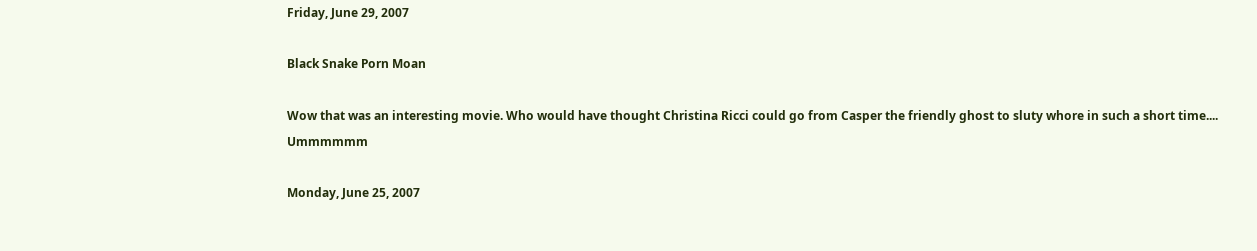Friday, June 29, 2007

Black Snake Porn Moan

Wow that was an interesting movie. Who would have thought Christina Ricci could go from Casper the friendly ghost to sluty whore in such a short time.... Ummmmmm

Monday, June 25, 2007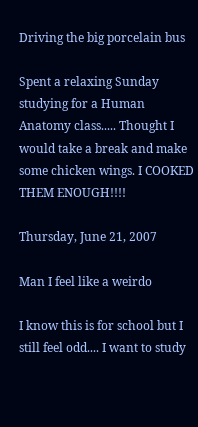Driving the big porcelain bus

Spent a relaxing Sunday studying for a Human Anatomy class..... Thought I would take a break and make some chicken wings. I COOKED THEM ENOUGH!!!!

Thursday, June 21, 2007

Man I feel like a weirdo

I know this is for school but I still feel odd.... I want to study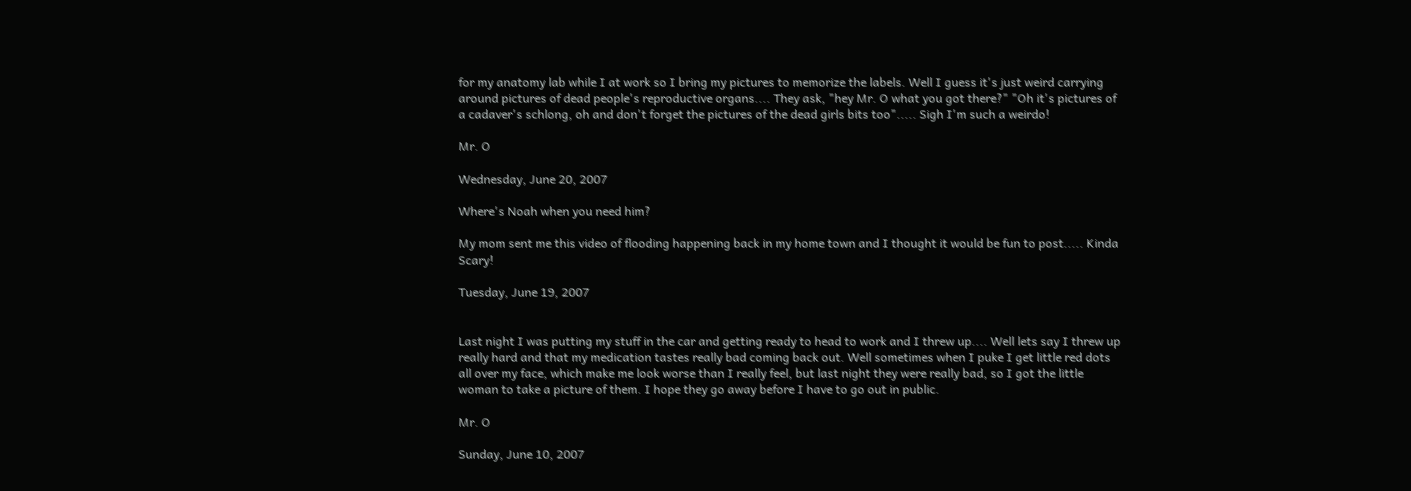for my anatomy lab while I at work so I bring my pictures to memorize the labels. Well I guess it's just weird carrying around pictures of dead people's reproductive organs.... They ask, "hey Mr. O what you got there?" "Oh it's pictures of a cadaver's schlong, oh and don't forget the pictures of the dead girls bits too"..... Sigh I'm such a weirdo!

Mr. O

Wednesday, June 20, 2007

Where's Noah when you need him?

My mom sent me this video of flooding happening back in my home town and I thought it would be fun to post..... Kinda Scary!

Tuesday, June 19, 2007


Last night I was putting my stuff in the car and getting ready to head to work and I threw up.... Well lets say I threw up really hard and that my medication tastes really bad coming back out. Well sometimes when I puke I get little red dots all over my face, which make me look worse than I really feel, but last night they were really bad, so I got the little woman to take a picture of them. I hope they go away before I have to go out in public.

Mr. O

Sunday, June 10, 2007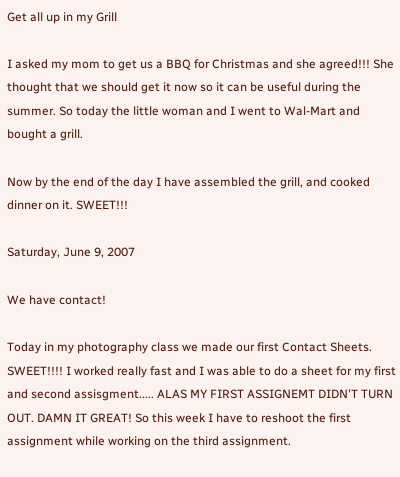Get all up in my Grill

I asked my mom to get us a BBQ for Christmas and she agreed!!! She thought that we should get it now so it can be useful during the summer. So today the little woman and I went to Wal-Mart and bought a grill.

Now by the end of the day I have assembled the grill, and cooked dinner on it. SWEET!!!

Saturday, June 9, 2007

We have contact!

Today in my photography class we made our first Contact Sheets. SWEET!!!! I worked really fast and I was able to do a sheet for my first and second assisgment..... ALAS MY FIRST ASSIGNEMT DIDN'T TURN OUT. DAMN IT GREAT! So this week I have to reshoot the first assignment while working on the third assignment.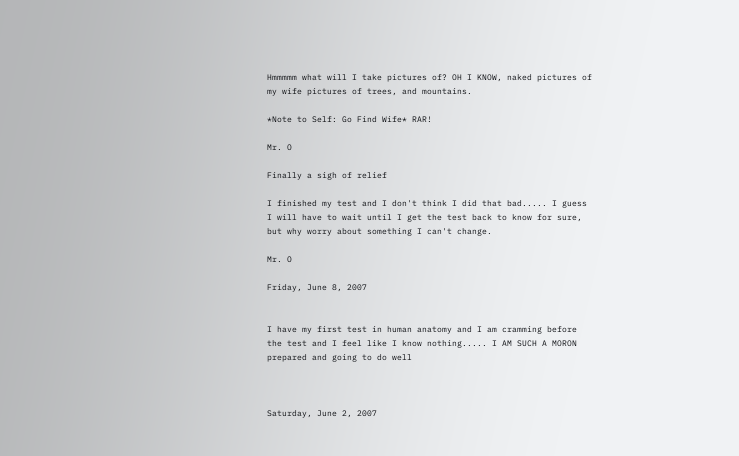Hmmmmm what will I take pictures of? OH I KNOW, naked pictures of my wife pictures of trees, and mountains.

*Note to Self: Go Find Wife* RAR!

Mr. O

Finally a sigh of relief

I finished my test and I don't think I did that bad..... I guess I will have to wait until I get the test back to know for sure, but why worry about something I can't change.

Mr. O

Friday, June 8, 2007


I have my first test in human anatomy and I am cramming before the test and I feel like I know nothing..... I AM SUCH A MORON prepared and going to do well



Saturday, June 2, 2007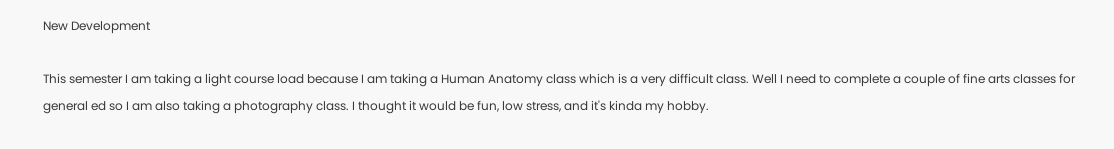New Development

This semester I am taking a light course load because I am taking a Human Anatomy class which is a very difficult class. Well I need to complete a couple of fine arts classes for general ed so I am also taking a photography class. I thought it would be fun, low stress, and it's kinda my hobby.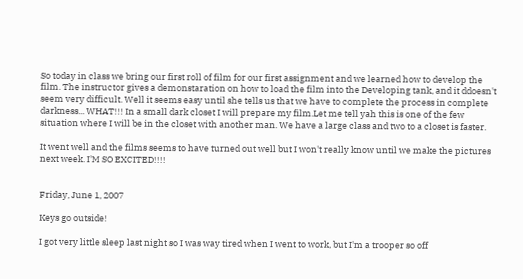So today in class we bring our first roll of film for our first assignment and we learned how to develop the film. The instructor gives a demonstaration on how to load the film into the Developing tank, and it ddoesn't seem very difficult. Well it seems easy until she tells us that we have to complete the process in complete darkness... WHAT!!! In a small dark closet I will prepare my film.Let me tell yah this is one of the few situation where I will be in the closet with another man. We have a large class and two to a closet is faster.

It went well and the films seems to have turned out well but I won't really know until we make the pictures next week. I'M SO EXCITED!!!!


Friday, June 1, 2007

Keys go outside!

I got very little sleep last night so I was way tired when I went to work, but I'm a trooper so off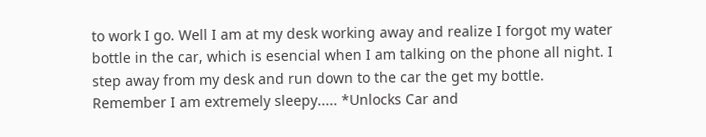to work I go. Well I am at my desk working away and realize I forgot my water bottle in the car, which is esencial when I am talking on the phone all night. I step away from my desk and run down to the car the get my bottle. Remember I am extremely sleepy..... *Unlocks Car and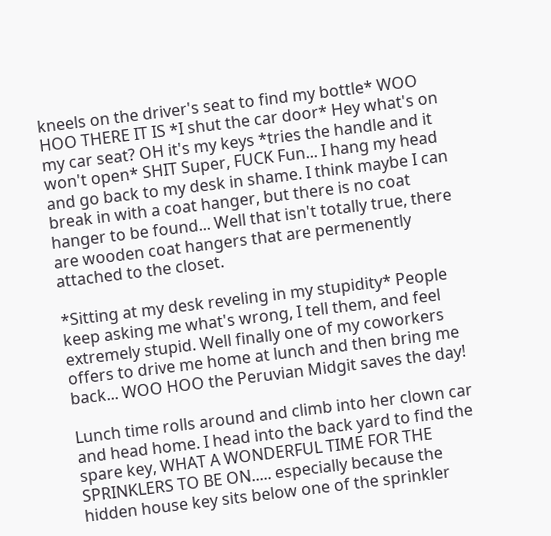kneels on the driver's seat to find my bottle* WOO HOO THERE IT IS *I shut the car door* Hey what's on my car seat? OH it's my keys *tries the handle and it won't open* SHIT Super, FUCK Fun... I hang my head and go back to my desk in shame. I think maybe I can break in with a coat hanger, but there is no coat hanger to be found... Well that isn't totally true, there are wooden coat hangers that are permenently attached to the closet.

*Sitting at my desk reveling in my stupidity* People keep asking me what's wrong, I tell them, and feel extremely stupid. Well finally one of my coworkers offers to drive me home at lunch and then bring me back... WOO HOO the Peruvian Midgit saves the day!

Lunch time rolls around and climb into her clown car and head home. I head into the back yard to find the spare key, WHAT A WONDERFUL TIME FOR THE SPRINKLERS TO BE ON..... especially because the hidden house key sits below one of the sprinkler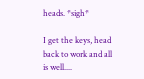heads. *sigh*

I get the keys, head back to work and all is well....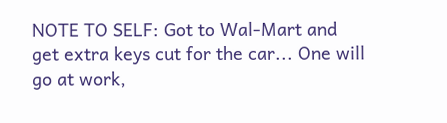NOTE TO SELF: Got to Wal-Mart and get extra keys cut for the car... One will go at work,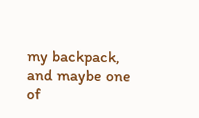my backpack, and maybe one of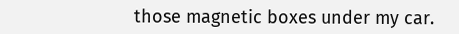those magnetic boxes under my car.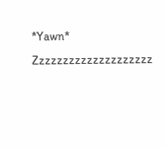*Yawn* Zzzzzzzzzzzzzzzzzzzz